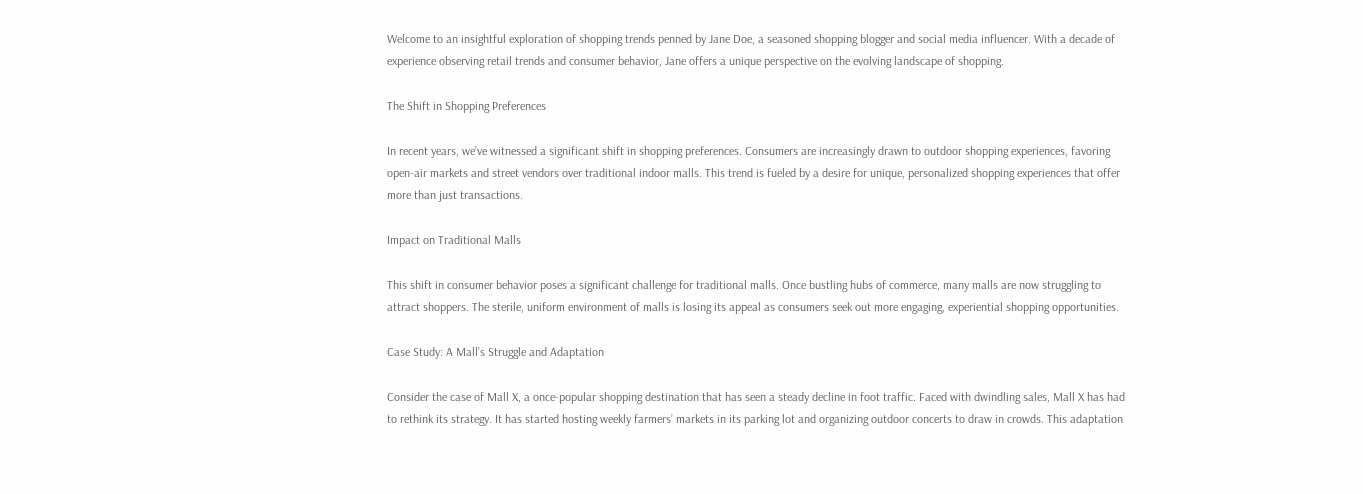Welcome to an insightful exploration of shopping trends penned by Jane Doe, a seasoned shopping blogger and social media influencer. With a decade of experience observing retail trends and consumer behavior, Jane offers a unique perspective on the evolving landscape of shopping.

The Shift in Shopping Preferences

In recent years, we’ve witnessed a significant shift in shopping preferences. Consumers are increasingly drawn to outdoor shopping experiences, favoring open-air markets and street vendors over traditional indoor malls. This trend is fueled by a desire for unique, personalized shopping experiences that offer more than just transactions.

Impact on Traditional Malls

This shift in consumer behavior poses a significant challenge for traditional malls. Once bustling hubs of commerce, many malls are now struggling to attract shoppers. The sterile, uniform environment of malls is losing its appeal as consumers seek out more engaging, experiential shopping opportunities.

Case Study: A Mall’s Struggle and Adaptation

Consider the case of Mall X, a once-popular shopping destination that has seen a steady decline in foot traffic. Faced with dwindling sales, Mall X has had to rethink its strategy. It has started hosting weekly farmers’ markets in its parking lot and organizing outdoor concerts to draw in crowds. This adaptation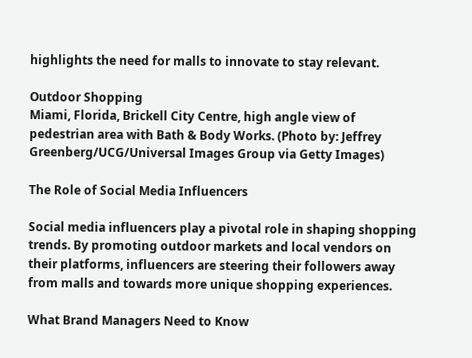highlights the need for malls to innovate to stay relevant.

Outdoor Shopping
Miami, Florida, Brickell City Centre, high angle view of pedestrian area with Bath & Body Works. (Photo by: Jeffrey Greenberg/UCG/Universal Images Group via Getty Images)

The Role of Social Media Influencers

Social media influencers play a pivotal role in shaping shopping trends. By promoting outdoor markets and local vendors on their platforms, influencers are steering their followers away from malls and towards more unique shopping experiences.

What Brand Managers Need to Know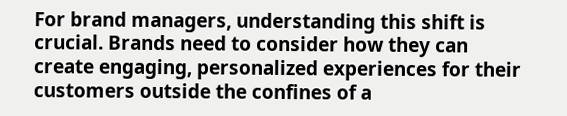For brand managers, understanding this shift is crucial. Brands need to consider how they can create engaging, personalized experiences for their customers outside the confines of a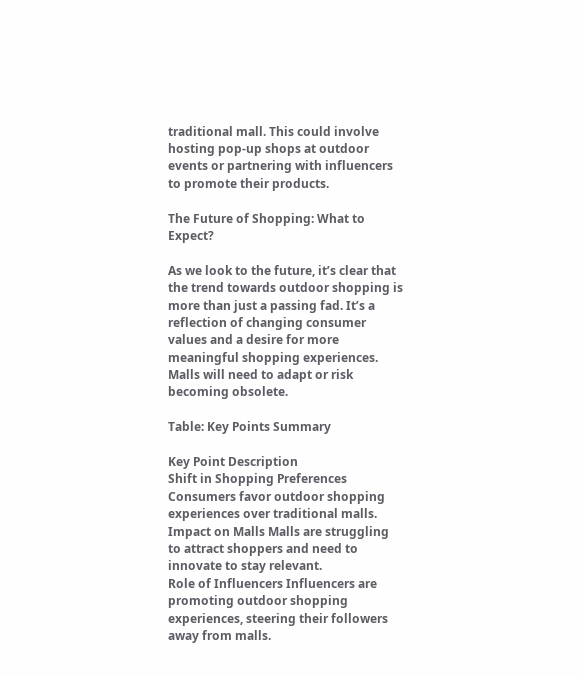traditional mall. This could involve hosting pop-up shops at outdoor events or partnering with influencers to promote their products.

The Future of Shopping: What to Expect?

As we look to the future, it’s clear that the trend towards outdoor shopping is more than just a passing fad. It’s a reflection of changing consumer values and a desire for more meaningful shopping experiences. Malls will need to adapt or risk becoming obsolete.

Table: Key Points Summary

Key Point Description
Shift in Shopping Preferences Consumers favor outdoor shopping experiences over traditional malls.
Impact on Malls Malls are struggling to attract shoppers and need to innovate to stay relevant.
Role of Influencers Influencers are promoting outdoor shopping experiences, steering their followers away from malls.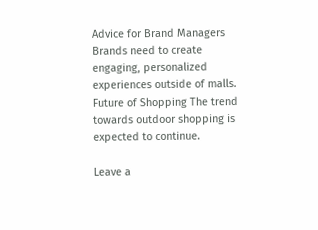Advice for Brand Managers Brands need to create engaging, personalized experiences outside of malls.
Future of Shopping The trend towards outdoor shopping is expected to continue.

Leave a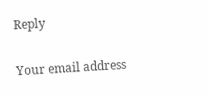Reply

Your email address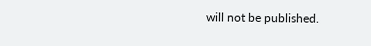will not be published.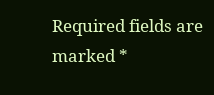Required fields are marked *